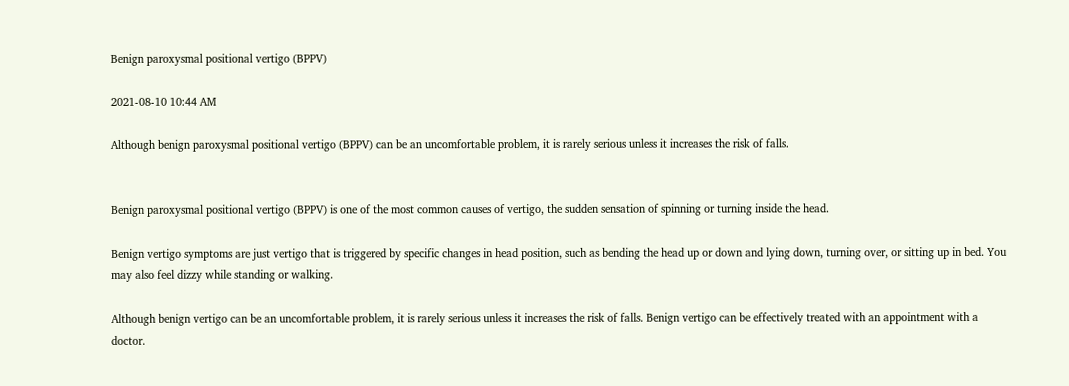Benign paroxysmal positional vertigo (BPPV)

2021-08-10 10:44 AM

Although benign paroxysmal positional vertigo (BPPV) can be an uncomfortable problem, it is rarely serious unless it increases the risk of falls.


Benign paroxysmal positional vertigo (BPPV) is one of the most common causes of vertigo, the sudden sensation of spinning or turning inside the head.

Benign vertigo symptoms are just vertigo that is triggered by specific changes in head position, such as bending the head up or down and lying down, turning over, or sitting up in bed. You may also feel dizzy while standing or walking.

Although benign vertigo can be an uncomfortable problem, it is rarely serious unless it increases the risk of falls. Benign vertigo can be effectively treated with an appointment with a doctor.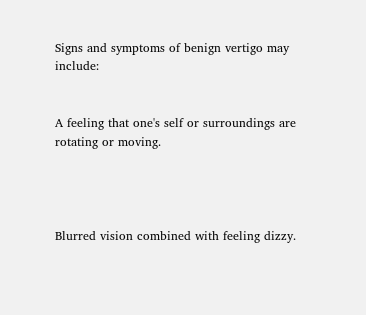Signs and symptoms of benign vertigo may include:


A feeling that one's self or surroundings are rotating or moving.




Blurred vision combined with feeling dizzy.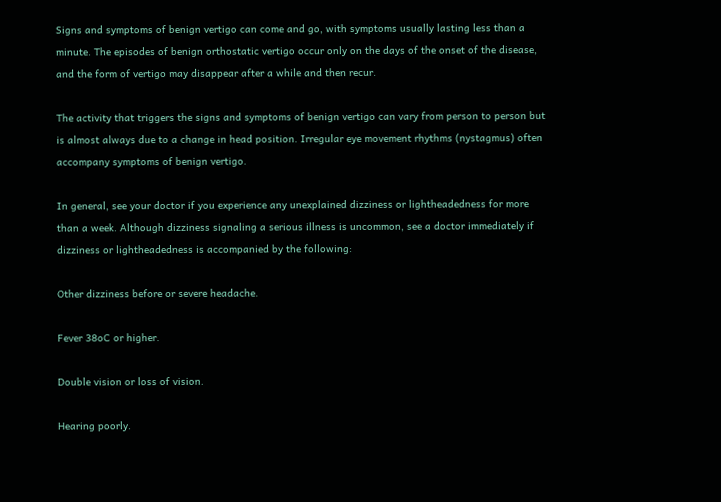Signs and symptoms of benign vertigo can come and go, with symptoms usually lasting less than a minute. The episodes of benign orthostatic vertigo occur only on the days of the onset of the disease, and the form of vertigo may disappear after a while and then recur.

The activity that triggers the signs and symptoms of benign vertigo can vary from person to person but is almost always due to a change in head position. Irregular eye movement rhythms (nystagmus) often accompany symptoms of benign vertigo.

In general, see your doctor if you experience any unexplained dizziness or lightheadedness for more than a week. Although dizziness signaling a serious illness is uncommon, see a doctor immediately if dizziness or lightheadedness is accompanied by the following:

Other dizziness before or severe headache.

Fever 38oC or higher.

Double vision or loss of vision.

Hearing poorly.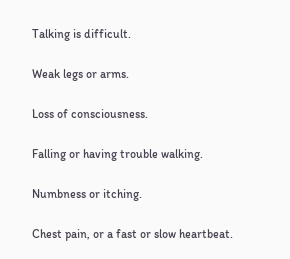Talking is difficult.

Weak legs or arms.

Loss of consciousness.

Falling or having trouble walking.

Numbness or itching.

Chest pain, or a fast or slow heartbeat.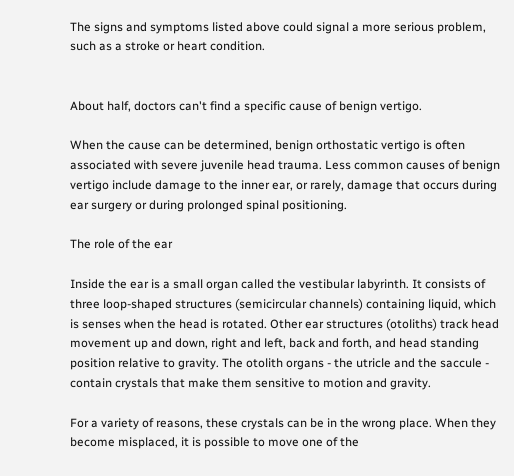The signs and symptoms listed above could signal a more serious problem, such as a stroke or heart condition.


About half, doctors can't find a specific cause of benign vertigo.

When the cause can be determined, benign orthostatic vertigo is often associated with severe juvenile head trauma. Less common causes of benign vertigo include damage to the inner ear, or rarely, damage that occurs during ear surgery or during prolonged spinal positioning.

The role of the ear

Inside the ear is a small organ called the vestibular labyrinth. It consists of three loop-shaped structures (semicircular channels) containing liquid, which is senses when the head is rotated. Other ear structures (otoliths) track head movement up and down, right and left, back and forth, and head standing position relative to gravity. The otolith organs - the utricle and the saccule - contain crystals that make them sensitive to motion and gravity.

For a variety of reasons, these crystals can be in the wrong place. When they become misplaced, it is possible to move one of the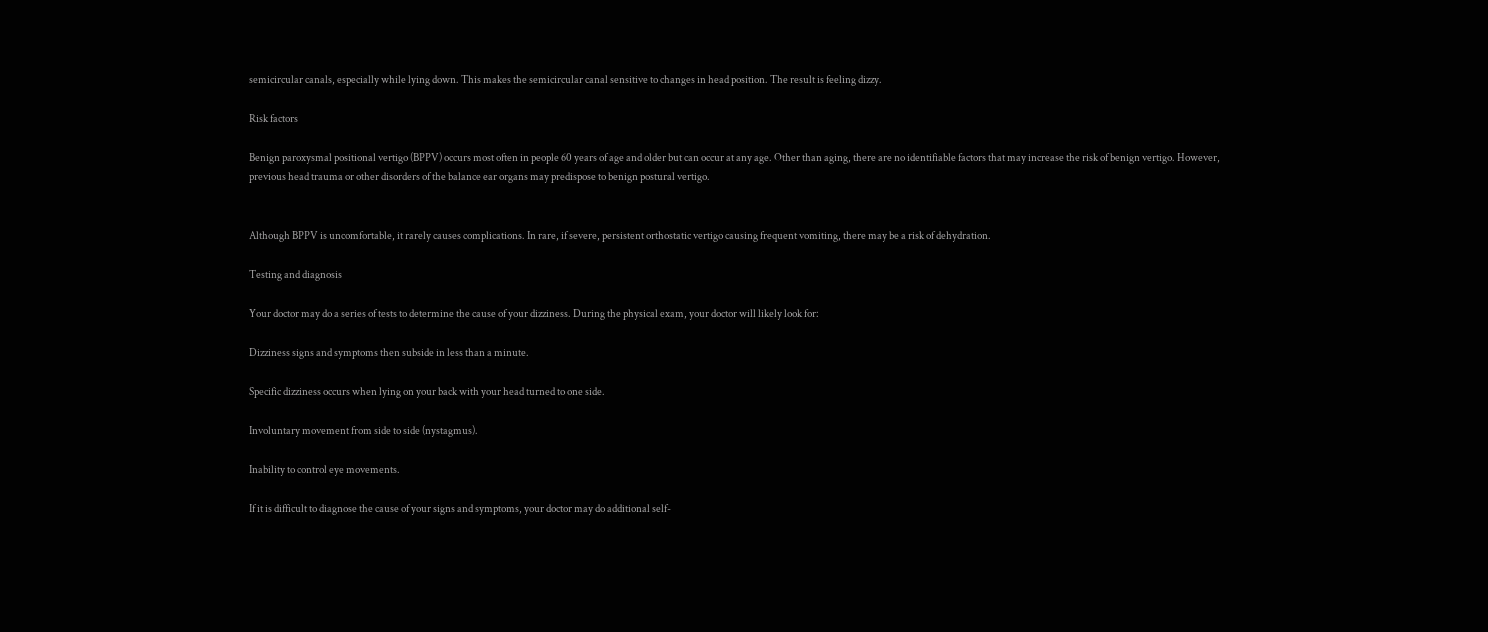semicircular canals, especially while lying down. This makes the semicircular canal sensitive to changes in head position. The result is feeling dizzy.

Risk factors

Benign paroxysmal positional vertigo (BPPV) occurs most often in people 60 years of age and older but can occur at any age. Other than aging, there are no identifiable factors that may increase the risk of benign vertigo. However, previous head trauma or other disorders of the balance ear organs may predispose to benign postural vertigo.


Although BPPV is uncomfortable, it rarely causes complications. In rare, if severe, persistent orthostatic vertigo causing frequent vomiting, there may be a risk of dehydration.

Testing and diagnosis

Your doctor may do a series of tests to determine the cause of your dizziness. During the physical exam, your doctor will likely look for:

Dizziness signs and symptoms then subside in less than a minute.

Specific dizziness occurs when lying on your back with your head turned to one side.

Involuntary movement from side to side (nystagmus).

Inability to control eye movements.

If it is difficult to diagnose the cause of your signs and symptoms, your doctor may do additional self-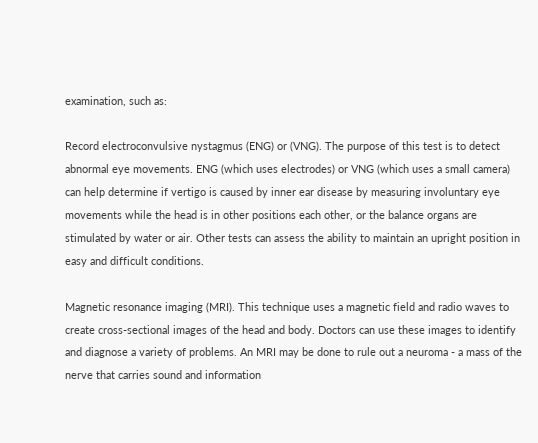examination, such as:

Record electroconvulsive nystagmus (ENG) or (VNG). The purpose of this test is to detect abnormal eye movements. ENG (which uses electrodes) or VNG (which uses a small camera) can help determine if vertigo is caused by inner ear disease by measuring involuntary eye movements while the head is in other positions each other, or the balance organs are stimulated by water or air. Other tests can assess the ability to maintain an upright position in easy and difficult conditions.

Magnetic resonance imaging (MRI). This technique uses a magnetic field and radio waves to create cross-sectional images of the head and body. Doctors can use these images to identify and diagnose a variety of problems. An MRI may be done to rule out a neuroma - a mass of the nerve that carries sound and information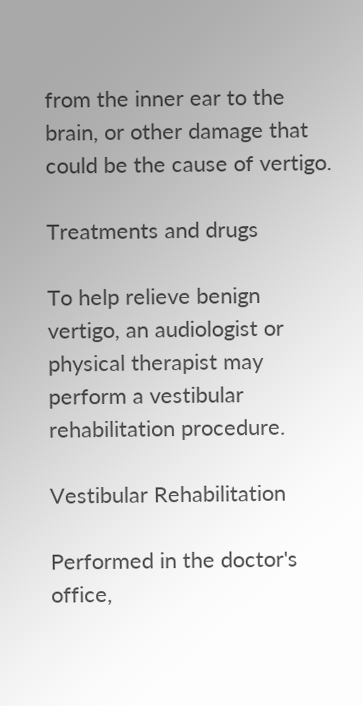from the inner ear to the brain, or other damage that could be the cause of vertigo.

Treatments and drugs

To help relieve benign vertigo, an audiologist or physical therapist may perform a vestibular rehabilitation procedure.

Vestibular Rehabilitation

Performed in the doctor's office,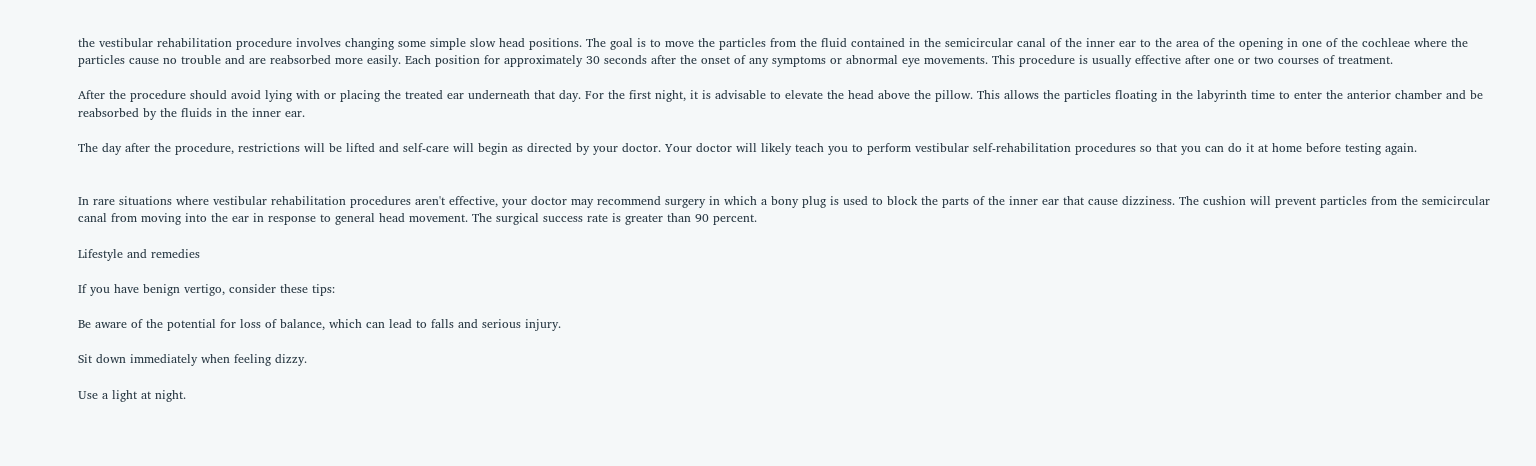the vestibular rehabilitation procedure involves changing some simple slow head positions. The goal is to move the particles from the fluid contained in the semicircular canal of the inner ear to the area of the opening in one of the cochleae where the particles cause no trouble and are reabsorbed more easily. Each position for approximately 30 seconds after the onset of any symptoms or abnormal eye movements. This procedure is usually effective after one or two courses of treatment.

After the procedure should avoid lying with or placing the treated ear underneath that day. For the first night, it is advisable to elevate the head above the pillow. This allows the particles floating in the labyrinth time to enter the anterior chamber and be reabsorbed by the fluids in the inner ear.

The day after the procedure, restrictions will be lifted and self-care will begin as directed by your doctor. Your doctor will likely teach you to perform vestibular self-rehabilitation procedures so that you can do it at home before testing again.


In rare situations where vestibular rehabilitation procedures aren't effective, your doctor may recommend surgery in which a bony plug is used to block the parts of the inner ear that cause dizziness. The cushion will prevent particles from the semicircular canal from moving into the ear in response to general head movement. The surgical success rate is greater than 90 percent.

Lifestyle and remedies

If you have benign vertigo, consider these tips:

Be aware of the potential for loss of balance, which can lead to falls and serious injury.

Sit down immediately when feeling dizzy.

Use a light at night.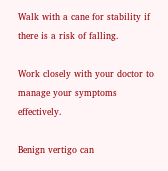Walk with a cane for stability if there is a risk of falling.

Work closely with your doctor to manage your symptoms effectively.

Benign vertigo can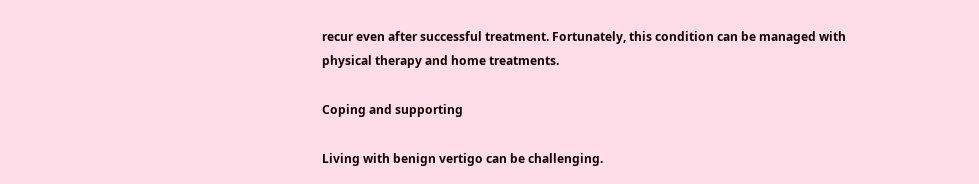recur even after successful treatment. Fortunately, this condition can be managed with physical therapy and home treatments.

Coping and supporting

Living with benign vertigo can be challenging.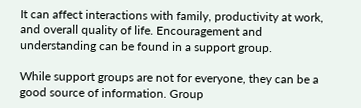It can affect interactions with family, productivity at work, and overall quality of life. Encouragement and understanding can be found in a support group.

While support groups are not for everyone, they can be a good source of information. Group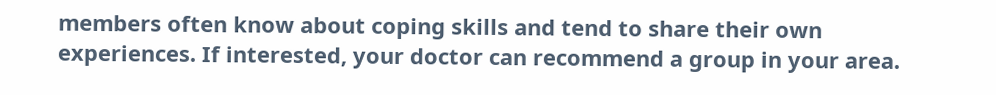members often know about coping skills and tend to share their own experiences. If interested, your doctor can recommend a group in your area.